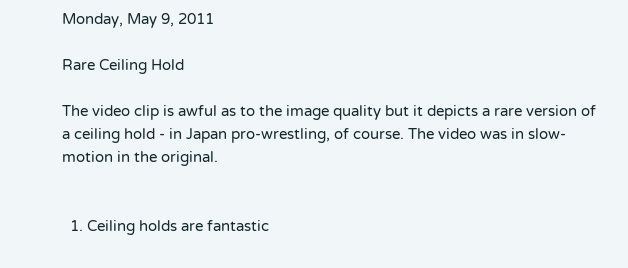Monday, May 9, 2011

Rare Ceiling Hold

The video clip is awful as to the image quality but it depicts a rare version of a ceiling hold - in Japan pro-wrestling, of course. The video was in slow-motion in the original.


  1. Ceiling holds are fantastic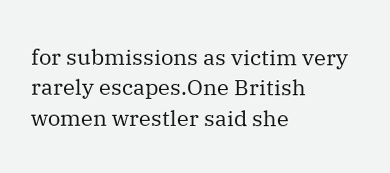for submissions as victim very rarely escapes.One British women wrestler said she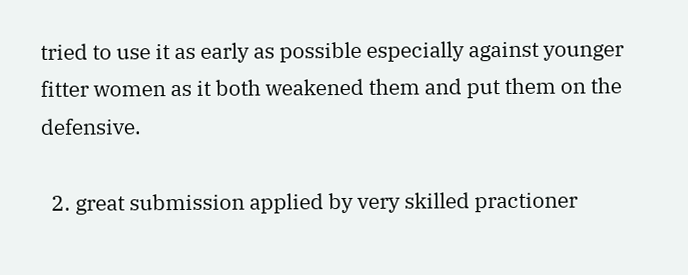tried to use it as early as possible especially against younger fitter women as it both weakened them and put them on the defensive.

  2. great submission applied by very skilled practioner